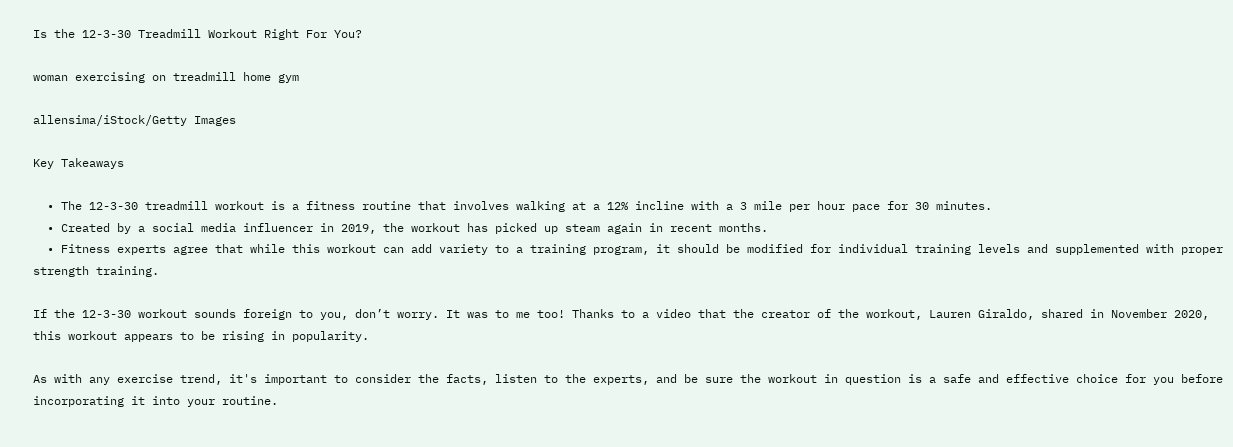Is the 12-3-30 Treadmill Workout Right For You?

woman exercising on treadmill home gym

allensima/iStock/Getty Images

Key Takeaways

  • The 12-3-30 treadmill workout is a fitness routine that involves walking at a 12% incline with a 3 mile per hour pace for 30 minutes.
  • Created by a social media influencer in 2019, the workout has picked up steam again in recent months.
  • Fitness experts agree that while this workout can add variety to a training program, it should be modified for individual training levels and supplemented with proper strength training.

If the 12-3-30 workout sounds foreign to you, don’t worry. It was to me too! Thanks to a video that the creator of the workout, Lauren Giraldo, shared in November 2020, this workout appears to be rising in popularity.

As with any exercise trend, it's important to consider the facts, listen to the experts, and be sure the workout in question is a safe and effective choice for you before incorporating it into your routine.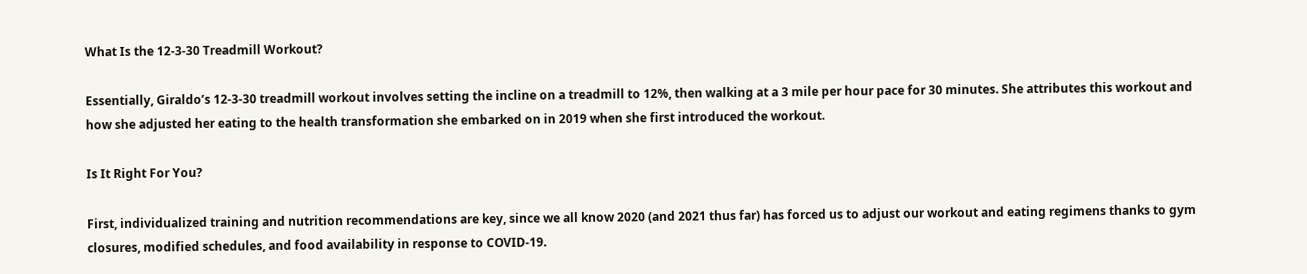What Is the 12-3-30 Treadmill Workout?

Essentially, Giraldo’s 12-3-30 treadmill workout involves setting the incline on a treadmill to 12%, then walking at a 3 mile per hour pace for 30 minutes. She attributes this workout and how she adjusted her eating to the health transformation she embarked on in 2019 when she first introduced the workout.

Is It Right For You?

First, individualized training and nutrition recommendations are key, since we all know 2020 (and 2021 thus far) has forced us to adjust our workout and eating regimens thanks to gym closures, modified schedules, and food availability in response to COVID-19.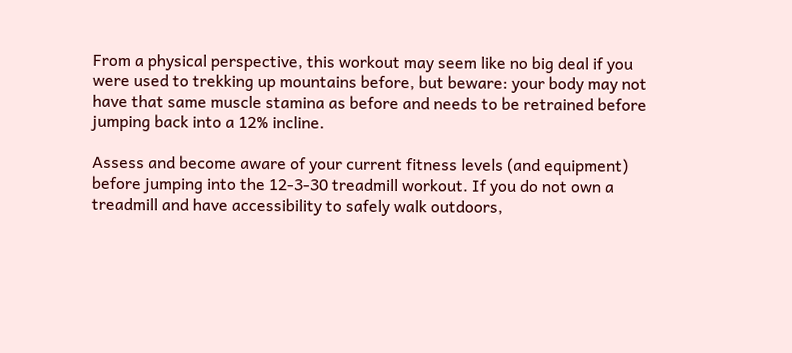From a physical perspective, this workout may seem like no big deal if you were used to trekking up mountains before, but beware: your body may not have that same muscle stamina as before and needs to be retrained before jumping back into a 12% incline.

Assess and become aware of your current fitness levels (and equipment) before jumping into the 12-3-30 treadmill workout. If you do not own a treadmill and have accessibility to safely walk outdoors,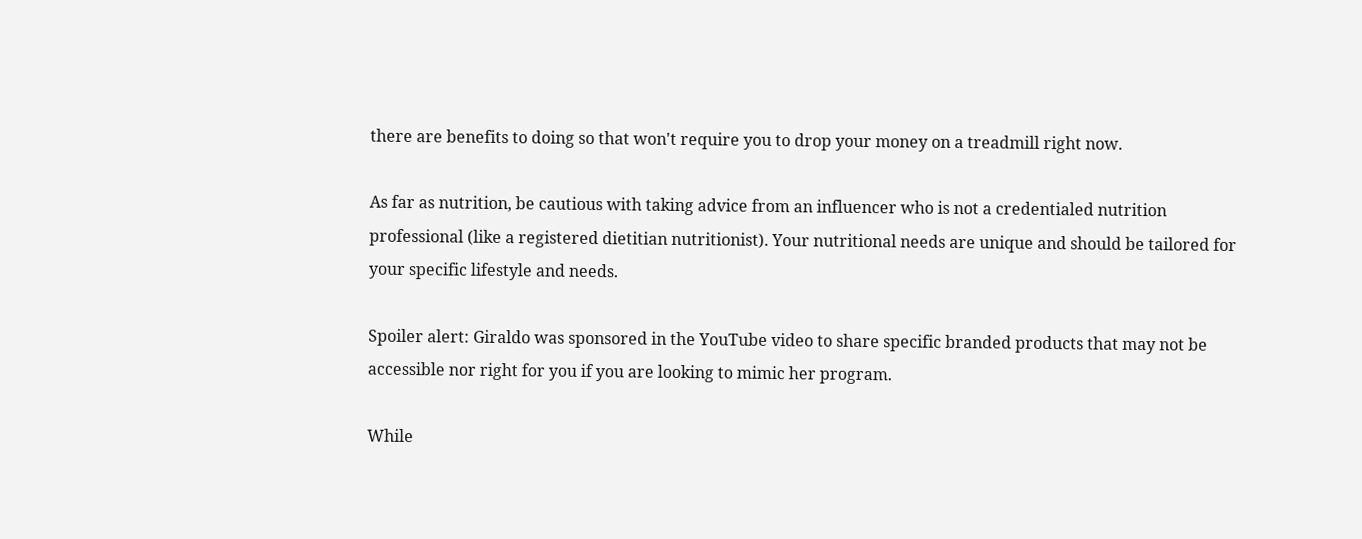there are benefits to doing so that won't require you to drop your money on a treadmill right now.

As far as nutrition, be cautious with taking advice from an influencer who is not a credentialed nutrition professional (like a registered dietitian nutritionist). Your nutritional needs are unique and should be tailored for your specific lifestyle and needs.

Spoiler alert: Giraldo was sponsored in the YouTube video to share specific branded products that may not be accessible nor right for you if you are looking to mimic her program.

While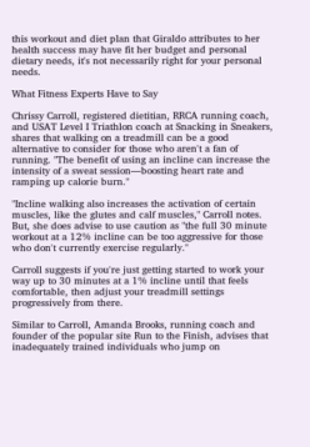this workout and diet plan that Giraldo attributes to her health success may have fit her budget and personal dietary needs, it's not necessarily right for your personal needs.

What Fitness Experts Have to Say

Chrissy Carroll, registered dietitian, RRCA running coach, and USAT Level I Triathlon coach at Snacking in Sneakers, shares that walking on a treadmill can be a good alternative to consider for those who aren't a fan of running. "The benefit of using an incline can increase the intensity of a sweat session—boosting heart rate and ramping up calorie burn."

"Incline walking also increases the activation of certain muscles, like the glutes and calf muscles," Carroll notes. But, she does advise to use caution as "the full 30 minute workout at a 12% incline can be too aggressive for those who don't currently exercise regularly."

Carroll suggests if you're just getting started to work your way up to 30 minutes at a 1% incline until that feels comfortable, then adjust your treadmill settings progressively from there.

Similar to Carroll, Amanda Brooks, running coach and founder of the popular site Run to the Finish, advises that inadequately trained individuals who jump on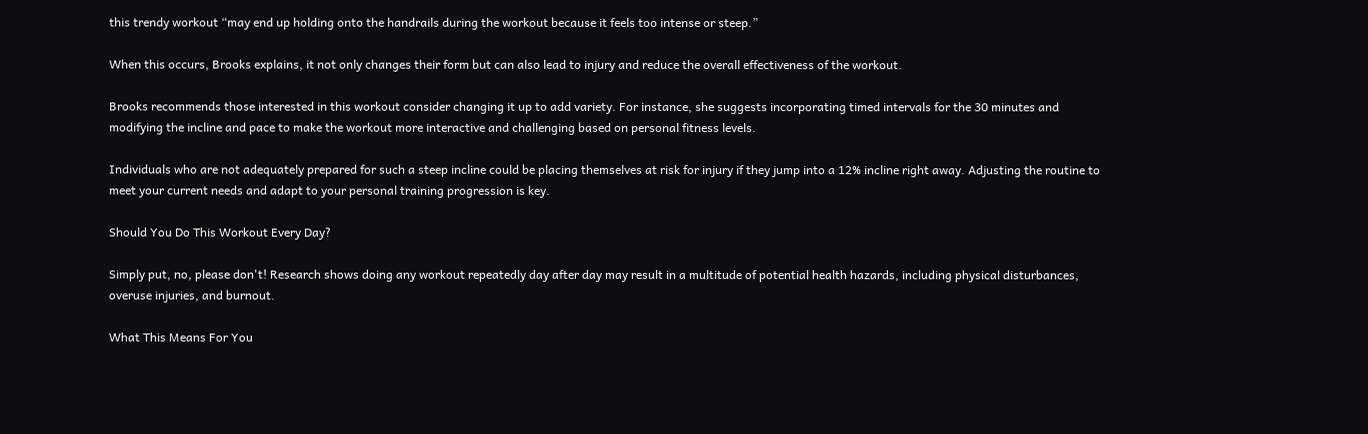this trendy workout “may end up holding onto the handrails during the workout because it feels too intense or steep.”

When this occurs, Brooks explains, it not only changes their form but can also lead to injury and reduce the overall effectiveness of the workout.

Brooks recommends those interested in this workout consider changing it up to add variety. For instance, she suggests incorporating timed intervals for the 30 minutes and modifying the incline and pace to make the workout more interactive and challenging based on personal fitness levels.

Individuals who are not adequately prepared for such a steep incline could be placing themselves at risk for injury if they jump into a 12% incline right away. Adjusting the routine to meet your current needs and adapt to your personal training progression is key.

Should You Do This Workout Every Day?

Simply put, no, please don't! Research shows doing any workout repeatedly day after day may result in a multitude of potential health hazards, including physical disturbances, overuse injuries, and burnout.

What This Means For You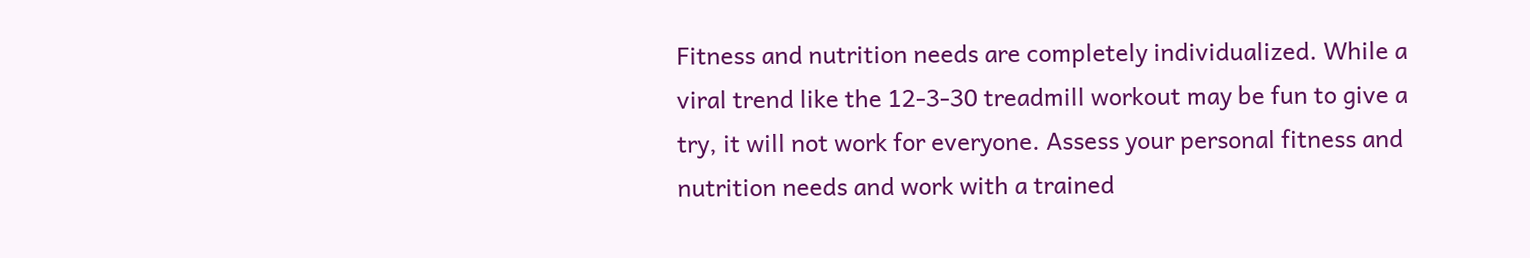Fitness and nutrition needs are completely individualized. While a viral trend like the 12-3-30 treadmill workout may be fun to give a try, it will not work for everyone. Assess your personal fitness and nutrition needs and work with a trained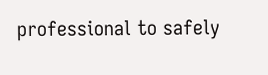professional to safely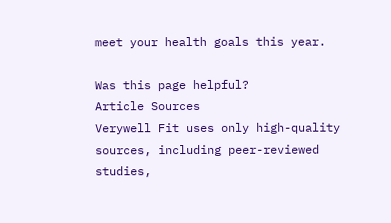meet your health goals this year.

Was this page helpful?
Article Sources
Verywell Fit uses only high-quality sources, including peer-reviewed studies,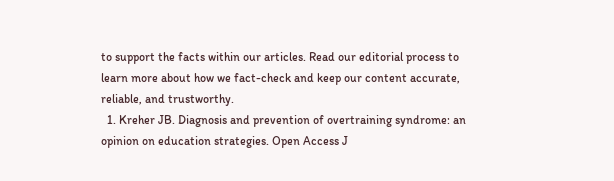to support the facts within our articles. Read our editorial process to learn more about how we fact-check and keep our content accurate, reliable, and trustworthy.
  1. Kreher JB. Diagnosis and prevention of overtraining syndrome: an opinion on education strategies. Open Access J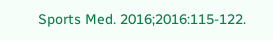Sports Med. 2016;2016:115-122.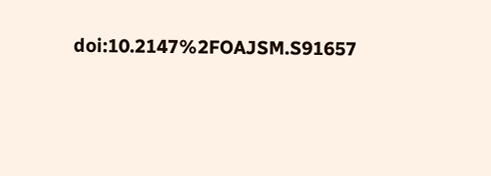doi:10.2147%2FOAJSM.S91657